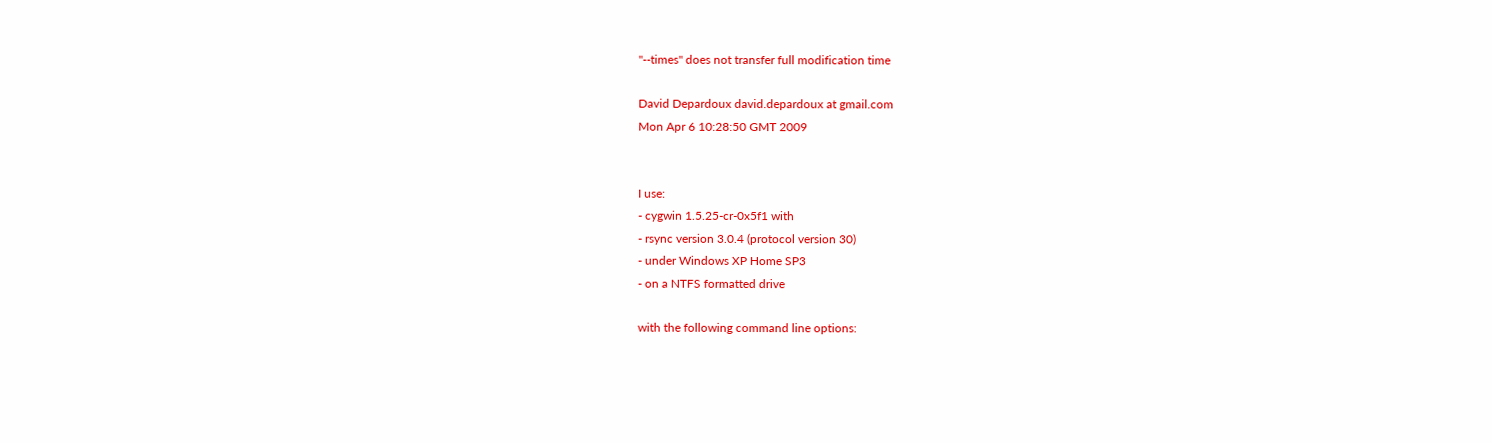"--times" does not transfer full modification time

David Depardoux david.depardoux at gmail.com
Mon Apr 6 10:28:50 GMT 2009


I use:
- cygwin 1.5.25-cr-0x5f1 with
- rsync version 3.0.4 (protocol version 30)
- under Windows XP Home SP3
- on a NTFS formatted drive

with the following command line options: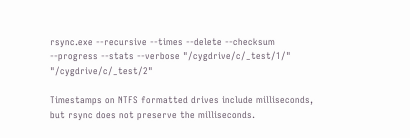rsync.exe --recursive --times --delete --checksum --progress --stats --verbose "/cygdrive/c/_test/1/" "/cygdrive/c/_test/2"

Timestamps on NTFS formatted drives include milliseconds, but rsync does not preserve the milliseconds.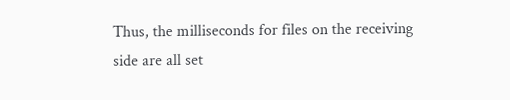Thus, the milliseconds for files on the receiving side are all set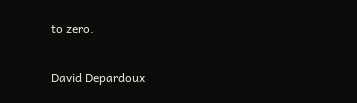to zero.

David Depardoux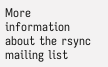More information about the rsync mailing list